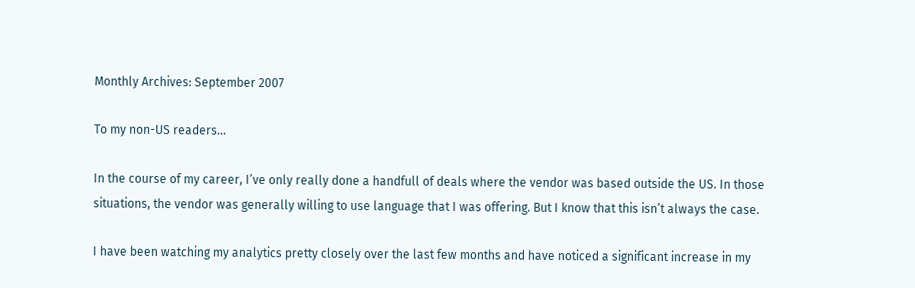Monthly Archives: September 2007

To my non-US readers…

In the course of my career, I’ve only really done a handfull of deals where the vendor was based outside the US. In those situations, the vendor was generally willing to use language that I was offering. But I know that this isn’t always the case.

I have been watching my analytics pretty closely over the last few months and have noticed a significant increase in my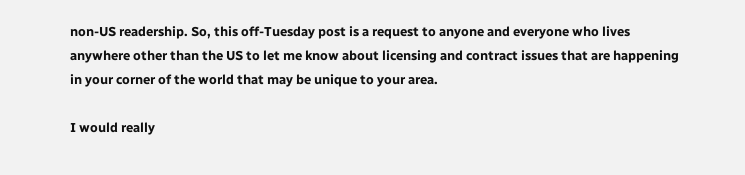non-US readership. So, this off-Tuesday post is a request to anyone and everyone who lives anywhere other than the US to let me know about licensing and contract issues that are happening in your corner of the world that may be unique to your area.

I would really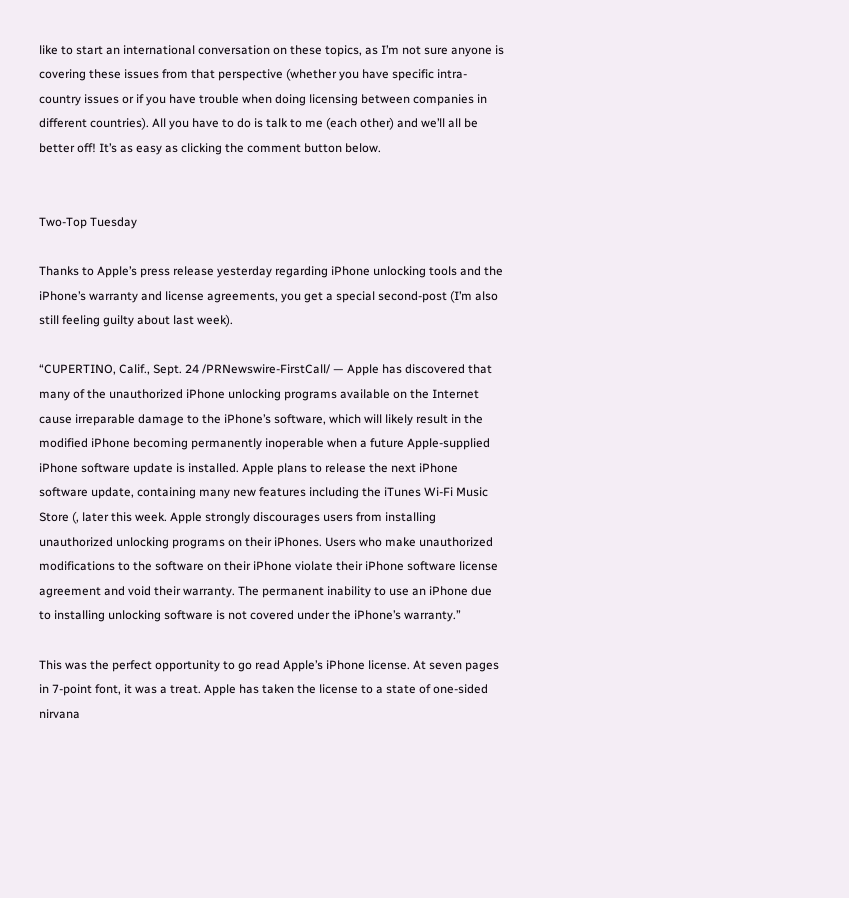like to start an international conversation on these topics, as I’m not sure anyone is covering these issues from that perspective (whether you have specific intra-country issues or if you have trouble when doing licensing between companies in different countries). All you have to do is talk to me (each other) and we’ll all be better off! It’s as easy as clicking the comment button below.


Two-Top Tuesday

Thanks to Apple’s press release yesterday regarding iPhone unlocking tools and the iPhone’s warranty and license agreements, you get a special second-post (I’m also still feeling guilty about last week).

“CUPERTINO, Calif., Sept. 24 /PRNewswire-FirstCall/ — Apple has discovered that many of the unauthorized iPhone unlocking programs available on the Internet cause irreparable damage to the iPhone’s software, which will likely result in the modified iPhone becoming permanently inoperable when a future Apple-supplied iPhone software update is installed. Apple plans to release the next iPhone software update, containing many new features including the iTunes Wi-Fi Music Store (, later this week. Apple strongly discourages users from installing unauthorized unlocking programs on their iPhones. Users who make unauthorized modifications to the software on their iPhone violate their iPhone software license agreement and void their warranty. The permanent inability to use an iPhone due to installing unlocking software is not covered under the iPhone’s warranty.”

This was the perfect opportunity to go read Apple’s iPhone license. At seven pages in 7-point font, it was a treat. Apple has taken the license to a state of one-sided nirvana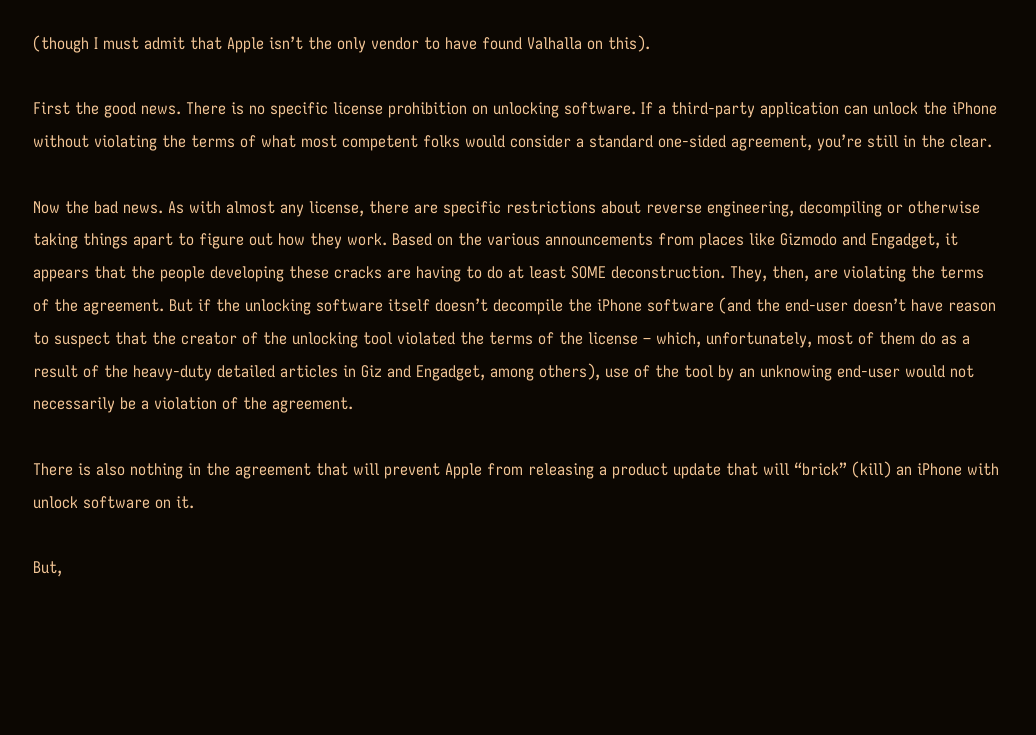(though I must admit that Apple isn’t the only vendor to have found Valhalla on this).

First the good news. There is no specific license prohibition on unlocking software. If a third-party application can unlock the iPhone without violating the terms of what most competent folks would consider a standard one-sided agreement, you’re still in the clear.

Now the bad news. As with almost any license, there are specific restrictions about reverse engineering, decompiling or otherwise taking things apart to figure out how they work. Based on the various announcements from places like Gizmodo and Engadget, it appears that the people developing these cracks are having to do at least SOME deconstruction. They, then, are violating the terms of the agreement. But if the unlocking software itself doesn’t decompile the iPhone software (and the end-user doesn’t have reason to suspect that the creator of the unlocking tool violated the terms of the license – which, unfortunately, most of them do as a result of the heavy-duty detailed articles in Giz and Engadget, among others), use of the tool by an unknowing end-user would not necessarily be a violation of the agreement.

There is also nothing in the agreement that will prevent Apple from releasing a product update that will “brick” (kill) an iPhone with unlock software on it.

But,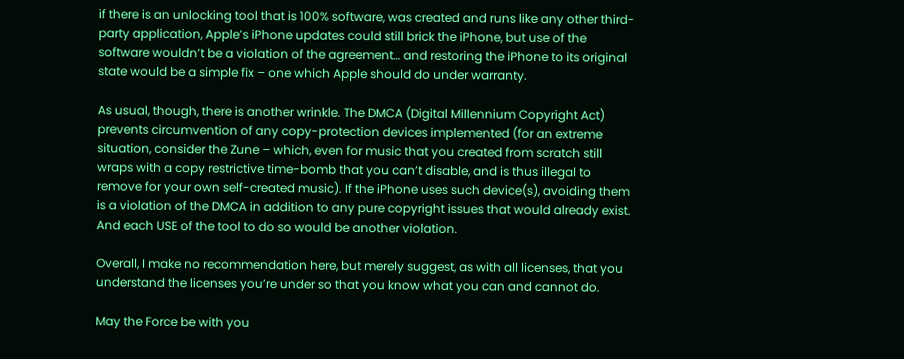if there is an unlocking tool that is 100% software, was created and runs like any other third-party application, Apple’s iPhone updates could still brick the iPhone, but use of the software wouldn’t be a violation of the agreement… and restoring the iPhone to its original state would be a simple fix – one which Apple should do under warranty.

As usual, though, there is another wrinkle. The DMCA (Digital Millennium Copyright Act) prevents circumvention of any copy-protection devices implemented (for an extreme situation, consider the Zune – which, even for music that you created from scratch still wraps with a copy restrictive time-bomb that you can’t disable, and is thus illegal to remove for your own self-created music). If the iPhone uses such device(s), avoiding them is a violation of the DMCA in addition to any pure copyright issues that would already exist. And each USE of the tool to do so would be another violation.

Overall, I make no recommendation here, but merely suggest, as with all licenses, that you understand the licenses you’re under so that you know what you can and cannot do.

May the Force be with you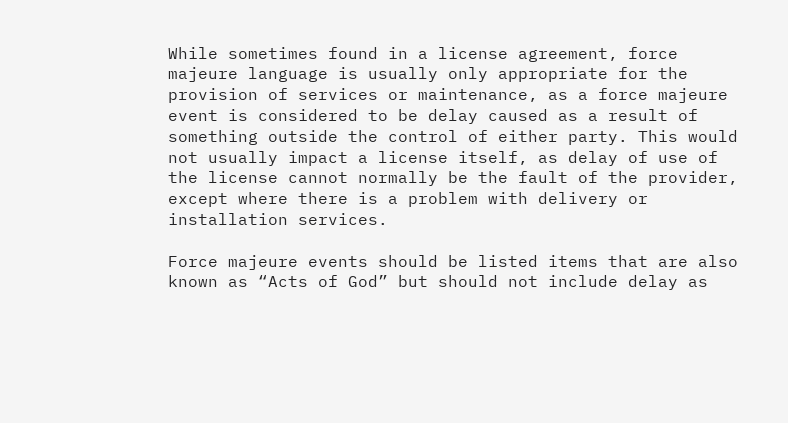While sometimes found in a license agreement, force majeure language is usually only appropriate for the provision of services or maintenance, as a force majeure event is considered to be delay caused as a result of something outside the control of either party. This would not usually impact a license itself, as delay of use of the license cannot normally be the fault of the provider, except where there is a problem with delivery or installation services.

Force majeure events should be listed items that are also known as “Acts of God” but should not include delay as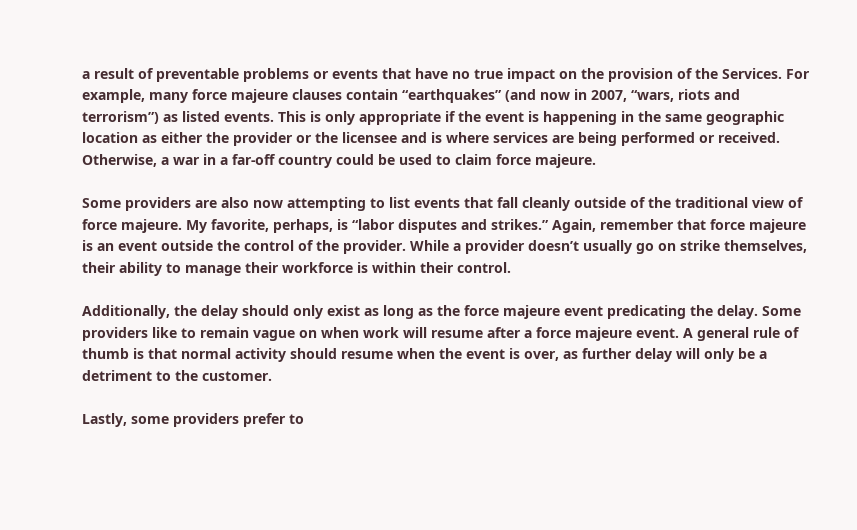a result of preventable problems or events that have no true impact on the provision of the Services. For example, many force majeure clauses contain “earthquakes” (and now in 2007, “wars, riots and terrorism”) as listed events. This is only appropriate if the event is happening in the same geographic location as either the provider or the licensee and is where services are being performed or received. Otherwise, a war in a far-off country could be used to claim force majeure.

Some providers are also now attempting to list events that fall cleanly outside of the traditional view of force majeure. My favorite, perhaps, is “labor disputes and strikes.” Again, remember that force majeure is an event outside the control of the provider. While a provider doesn’t usually go on strike themselves, their ability to manage their workforce is within their control.

Additionally, the delay should only exist as long as the force majeure event predicating the delay. Some providers like to remain vague on when work will resume after a force majeure event. A general rule of thumb is that normal activity should resume when the event is over, as further delay will only be a detriment to the customer.

Lastly, some providers prefer to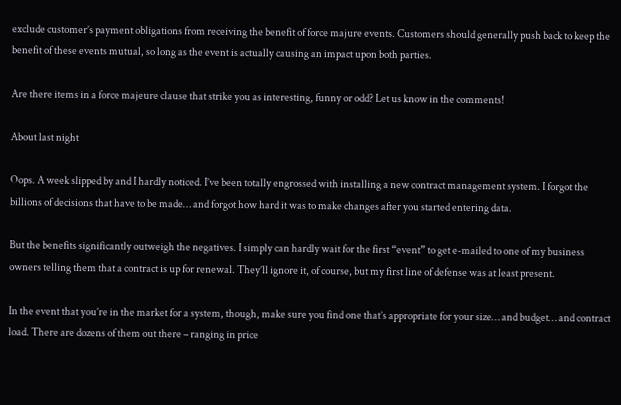exclude customer’s payment obligations from receiving the benefit of force majure events. Customers should generally push back to keep the benefit of these events mutual, so long as the event is actually causing an impact upon both parties.

Are there items in a force majeure clause that strike you as interesting, funny or odd? Let us know in the comments!

About last night

Oops. A week slipped by and I hardly noticed. I’ve been totally engrossed with installing a new contract management system. I forgot the billions of decisions that have to be made… and forgot how hard it was to make changes after you started entering data.

But the benefits significantly outweigh the negatives. I simply can hardly wait for the first “event” to get e-mailed to one of my business owners telling them that a contract is up for renewal. They’ll ignore it, of course, but my first line of defense was at least present.

In the event that you’re in the market for a system, though, make sure you find one that’s appropriate for your size… and budget… and contract load. There are dozens of them out there – ranging in price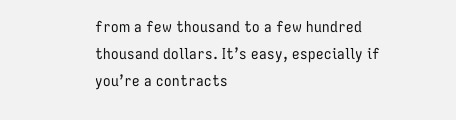from a few thousand to a few hundred thousand dollars. It’s easy, especially if you’re a contracts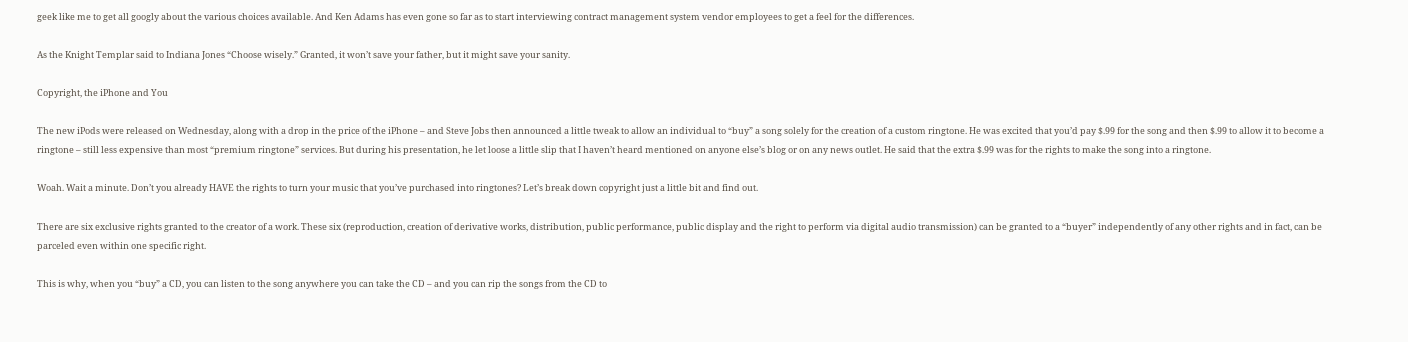geek like me to get all googly about the various choices available. And Ken Adams has even gone so far as to start interviewing contract management system vendor employees to get a feel for the differences.

As the Knight Templar said to Indiana Jones “Choose wisely.” Granted, it won’t save your father, but it might save your sanity.

Copyright, the iPhone and You

The new iPods were released on Wednesday, along with a drop in the price of the iPhone – and Steve Jobs then announced a little tweak to allow an individual to “buy” a song solely for the creation of a custom ringtone. He was excited that you’d pay $.99 for the song and then $.99 to allow it to become a ringtone – still less expensive than most “premium ringtone” services. But during his presentation, he let loose a little slip that I haven’t heard mentioned on anyone else’s blog or on any news outlet. He said that the extra $.99 was for the rights to make the song into a ringtone.

Woah. Wait a minute. Don’t you already HAVE the rights to turn your music that you’ve purchased into ringtones? Let’s break down copyright just a little bit and find out.

There are six exclusive rights granted to the creator of a work. These six (reproduction, creation of derivative works, distribution, public performance, public display and the right to perform via digital audio transmission) can be granted to a “buyer” independently of any other rights and in fact, can be parceled even within one specific right.

This is why, when you “buy” a CD, you can listen to the song anywhere you can take the CD – and you can rip the songs from the CD to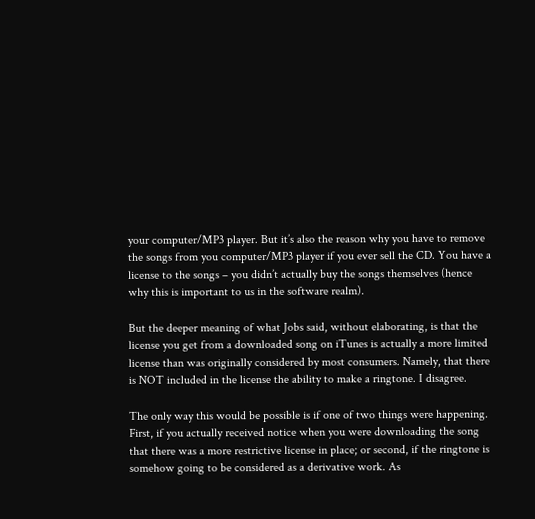your computer/MP3 player. But it’s also the reason why you have to remove the songs from you computer/MP3 player if you ever sell the CD. You have a license to the songs – you didn’t actually buy the songs themselves (hence why this is important to us in the software realm).

But the deeper meaning of what Jobs said, without elaborating, is that the license you get from a downloaded song on iTunes is actually a more limited license than was originally considered by most consumers. Namely, that there is NOT included in the license the ability to make a ringtone. I disagree.

The only way this would be possible is if one of two things were happening. First, if you actually received notice when you were downloading the song that there was a more restrictive license in place; or second, if the ringtone is somehow going to be considered as a derivative work. As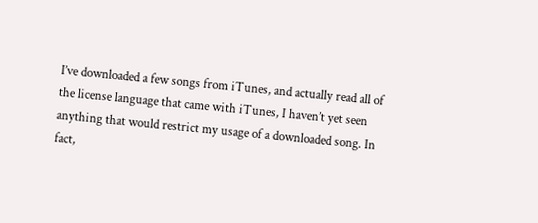I’ve downloaded a few songs from iTunes, and actually read all of the license language that came with iTunes, I haven’t yet seen anything that would restrict my usage of a downloaded song. In fact,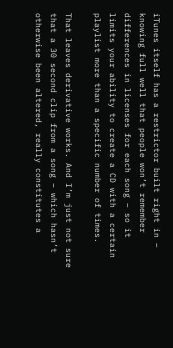iTunes itself has a restrictor built right in – knowing full well that people won’t remember differences in licenses for each song – so it limits your ability to create a CD with a certain playlist more than a specific number of times.

That leaves derivative works. And I’m just not sure that a 30 second clip from a song – which hasn’t otherwise been altered, really constitutes a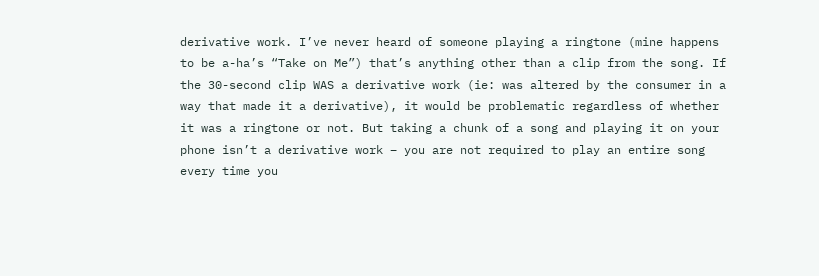derivative work. I’ve never heard of someone playing a ringtone (mine happens to be a-ha’s “Take on Me”) that’s anything other than a clip from the song. If the 30-second clip WAS a derivative work (ie: was altered by the consumer in a way that made it a derivative), it would be problematic regardless of whether it was a ringtone or not. But taking a chunk of a song and playing it on your phone isn’t a derivative work – you are not required to play an entire song every time you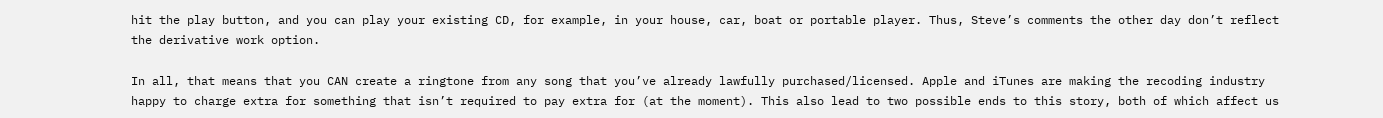hit the play button, and you can play your existing CD, for example, in your house, car, boat or portable player. Thus, Steve’s comments the other day don’t reflect the derivative work option.

In all, that means that you CAN create a ringtone from any song that you’ve already lawfully purchased/licensed. Apple and iTunes are making the recoding industry happy to charge extra for something that isn’t required to pay extra for (at the moment). This also lead to two possible ends to this story, both of which affect us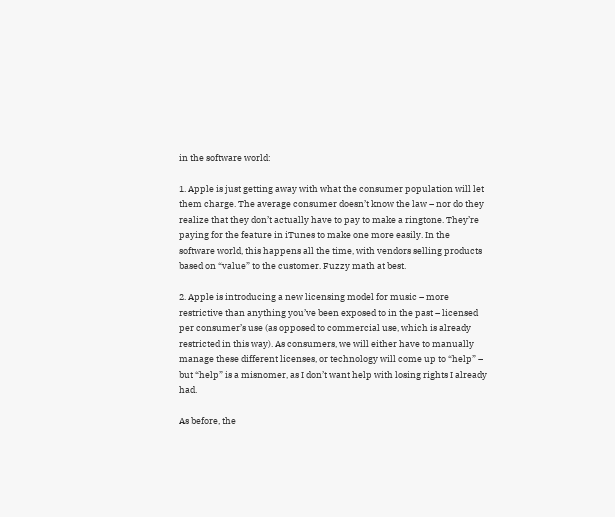in the software world:

1. Apple is just getting away with what the consumer population will let them charge. The average consumer doesn’t know the law – nor do they realize that they don’t actually have to pay to make a ringtone. They’re paying for the feature in iTunes to make one more easily. In the software world, this happens all the time, with vendors selling products based on “value” to the customer. Fuzzy math at best.

2. Apple is introducing a new licensing model for music – more restrictive than anything you’ve been exposed to in the past – licensed per consumer’s use (as opposed to commercial use, which is already restricted in this way). As consumers, we will either have to manually manage these different licenses, or technology will come up to “help” – but “help” is a misnomer, as I don’t want help with losing rights I already had.

As before, the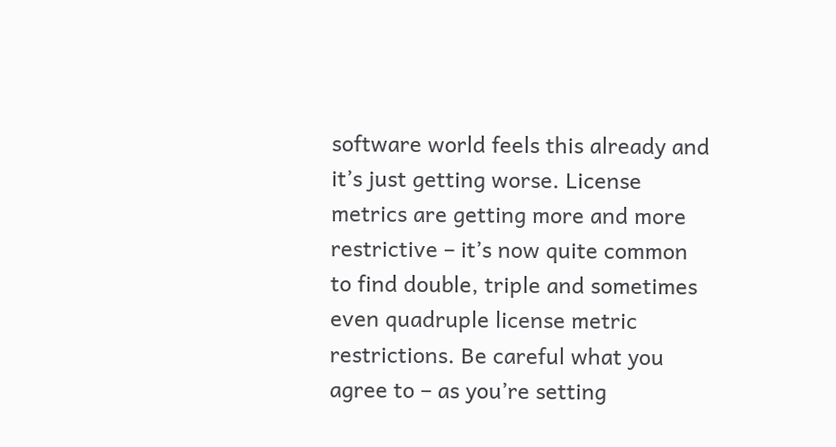software world feels this already and it’s just getting worse. License metrics are getting more and more restrictive – it’s now quite common to find double, triple and sometimes even quadruple license metric restrictions. Be careful what you agree to – as you’re setting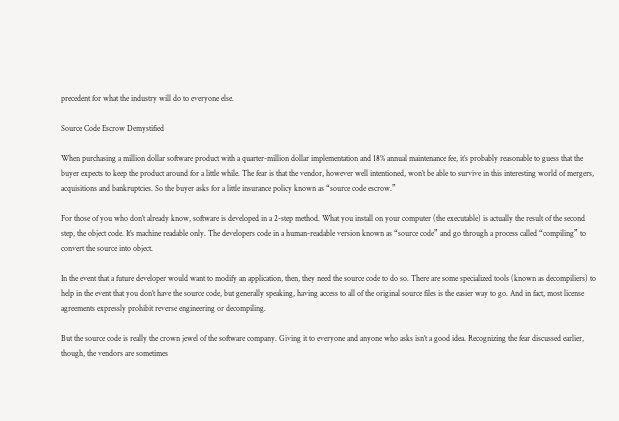precedent for what the industry will do to everyone else.

Source Code Escrow Demystified

When purchasing a million dollar software product with a quarter-million dollar implementation and 18% annual maintenance fee, it’s probably reasonable to guess that the buyer expects to keep the product around for a little while. The fear is that the vendor, however well intentioned, won’t be able to survive in this interesting world of mergers, acquisitions and bankruptcies. So the buyer asks for a little insurance policy known as “source code escrow.”

For those of you who don’t already know, software is developed in a 2-step method. What you install on your computer (the executable) is actually the result of the second step, the object code. It’s machine readable only. The developers code in a human-readable version known as “source code” and go through a process called “compiling” to convert the source into object.

In the event that a future developer would want to modify an application, then, they need the source code to do so. There are some specialized tools (known as decompiliers) to help in the event that you don’t have the source code, but generally speaking, having access to all of the original source files is the easier way to go. And in fact, most license agreements expressly prohibit reverse engineering or decompiling.

But the source code is really the crown jewel of the software company. Giving it to everyone and anyone who asks isn’t a good idea. Recognizing the fear discussed earlier, though, the vendors are sometimes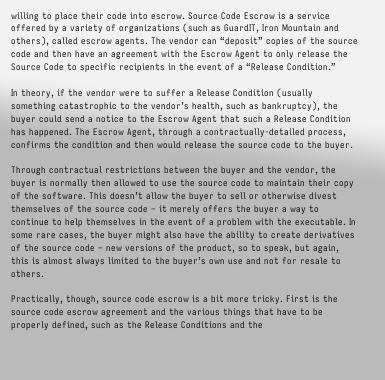willing to place their code into escrow. Source Code Escrow is a service offered by a variety of organizations (such as GuardIT, Iron Mountain and others), called escrow agents. The vendor can “deposit” copies of the source code and then have an agreement with the Escrow Agent to only release the Source Code to specific recipients in the event of a “Release Condition.”

In theory, if the vendor were to suffer a Release Condition (usually something catastrophic to the vendor’s health, such as bankruptcy), the buyer could send a notice to the Escrow Agent that such a Release Condition has happened. The Escrow Agent, through a contractually-detailed process, confirms the condition and then would release the source code to the buyer.

Through contractual restrictions between the buyer and the vendor, the buyer is normally then allowed to use the source code to maintain their copy of the software. This doesn’t allow the buyer to sell or otherwise divest themselves of the source code – it merely offers the buyer a way to continue to help themselves in the event of a problem with the executable. In some rare cases, the buyer might also have the ability to create derivatives of the source code – new versions of the product, so to speak, but again, this is almost always limited to the buyer’s own use and not for resale to others.

Practically, though, source code escrow is a bit more tricky. First is the source code escrow agreement and the various things that have to be properly defined, such as the Release Conditions and the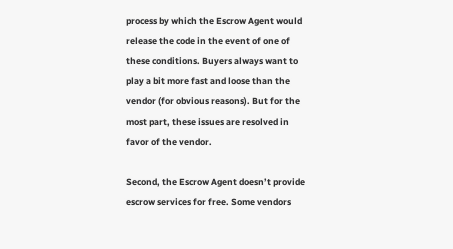process by which the Escrow Agent would release the code in the event of one of these conditions. Buyers always want to play a bit more fast and loose than the vendor (for obvious reasons). But for the most part, these issues are resolved in favor of the vendor.

Second, the Escrow Agent doesn’t provide escrow services for free. Some vendors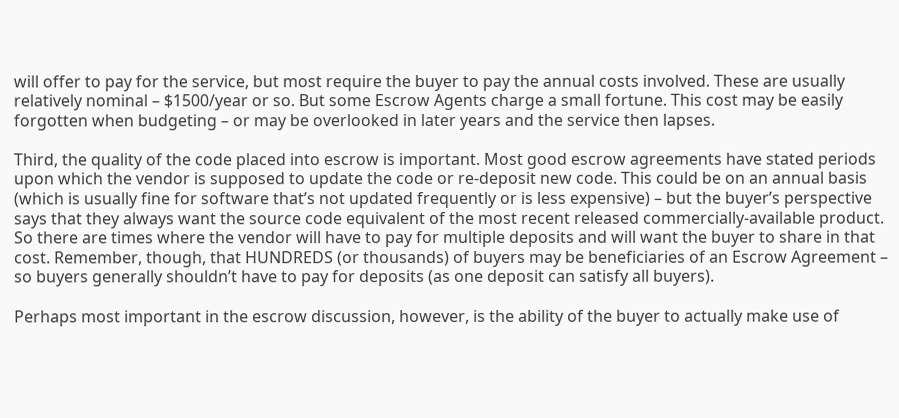will offer to pay for the service, but most require the buyer to pay the annual costs involved. These are usually relatively nominal – $1500/year or so. But some Escrow Agents charge a small fortune. This cost may be easily forgotten when budgeting – or may be overlooked in later years and the service then lapses.

Third, the quality of the code placed into escrow is important. Most good escrow agreements have stated periods upon which the vendor is supposed to update the code or re-deposit new code. This could be on an annual basis (which is usually fine for software that’s not updated frequently or is less expensive) – but the buyer’s perspective says that they always want the source code equivalent of the most recent released commercially-available product. So there are times where the vendor will have to pay for multiple deposits and will want the buyer to share in that cost. Remember, though, that HUNDREDS (or thousands) of buyers may be beneficiaries of an Escrow Agreement – so buyers generally shouldn’t have to pay for deposits (as one deposit can satisfy all buyers).

Perhaps most important in the escrow discussion, however, is the ability of the buyer to actually make use of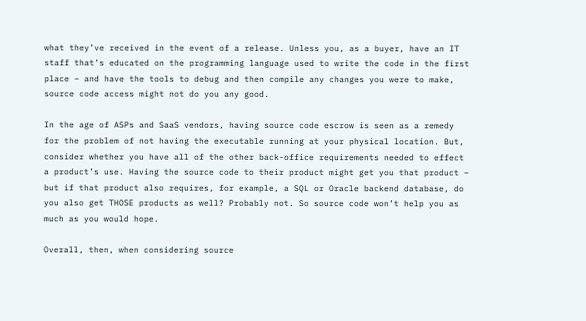what they’ve received in the event of a release. Unless you, as a buyer, have an IT staff that’s educated on the programming language used to write the code in the first place – and have the tools to debug and then compile any changes you were to make, source code access might not do you any good.

In the age of ASPs and SaaS vendors, having source code escrow is seen as a remedy for the problem of not having the executable running at your physical location. But, consider whether you have all of the other back-office requirements needed to effect a product’s use. Having the source code to their product might get you that product – but if that product also requires, for example, a SQL or Oracle backend database, do you also get THOSE products as well? Probably not. So source code won’t help you as much as you would hope.

Overall, then, when considering source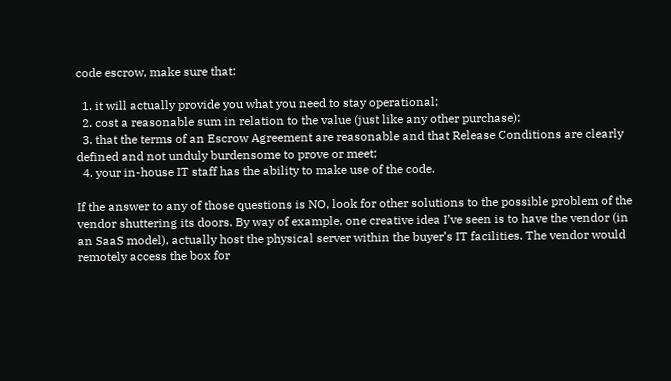code escrow, make sure that:

  1. it will actually provide you what you need to stay operational;
  2. cost a reasonable sum in relation to the value (just like any other purchase);
  3. that the terms of an Escrow Agreement are reasonable and that Release Conditions are clearly defined and not unduly burdensome to prove or meet;
  4. your in-house IT staff has the ability to make use of the code.

If the answer to any of those questions is NO, look for other solutions to the possible problem of the vendor shuttering its doors. By way of example, one creative idea I’ve seen is to have the vendor (in an SaaS model), actually host the physical server within the buyer’s IT facilities. The vendor would remotely access the box for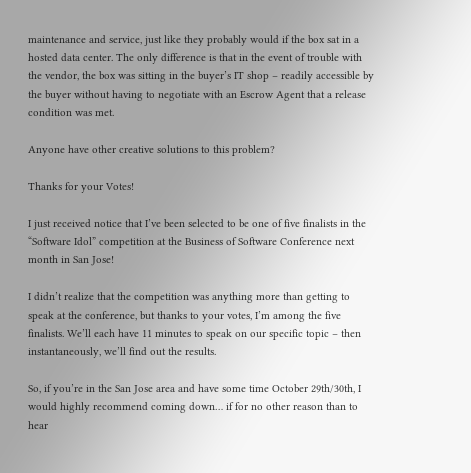maintenance and service, just like they probably would if the box sat in a hosted data center. The only difference is that in the event of trouble with the vendor, the box was sitting in the buyer’s IT shop – readily accessible by the buyer without having to negotiate with an Escrow Agent that a release condition was met.

Anyone have other creative solutions to this problem?

Thanks for your Votes!

I just received notice that I’ve been selected to be one of five finalists in the “Software Idol” competition at the Business of Software Conference next month in San Jose!

I didn’t realize that the competition was anything more than getting to speak at the conference, but thanks to your votes, I’m among the five finalists. We’ll each have 11 minutes to speak on our specific topic – then instantaneously, we’ll find out the results.

So, if you’re in the San Jose area and have some time October 29th/30th, I would highly recommend coming down… if for no other reason than to hear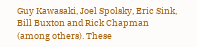Guy Kawasaki, Joel Spolsky, Eric Sink, Bill Buxton and Rick Chapman (among others). These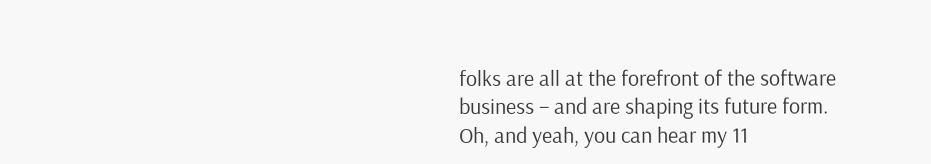folks are all at the forefront of the software business – and are shaping its future form. Oh, and yeah, you can hear my 11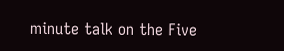minute talk on the Five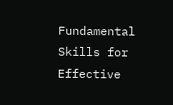Fundamental Skills for Effective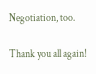Negotiation, too.

Thank you all again!